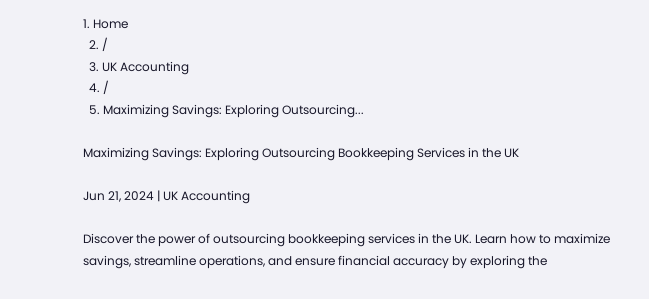1. Home
  2. /
  3. UK Accounting
  4. /
  5. Maximizing Savings: Exploring Outsourcing...

Maximizing Savings: Exploring Outsourcing Bookkeeping Services in the UK

Jun 21, 2024 | UK Accounting

Discover the power of outsourcing bookkeeping services in the UK. Learn how to maximize savings, streamline operations, and ensure financial accuracy by exploring the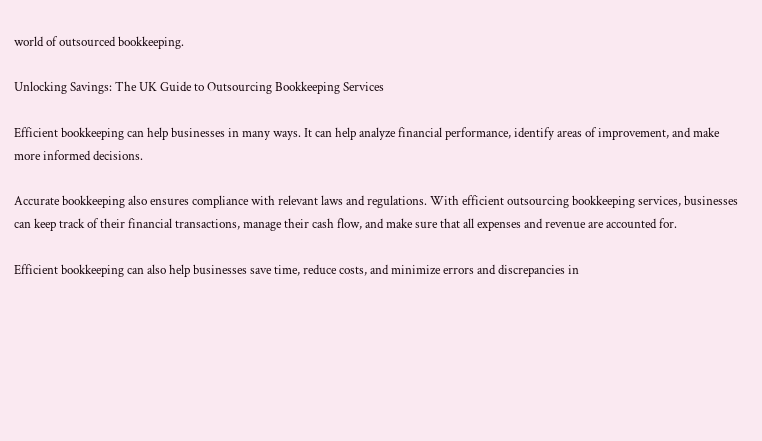world of outsourced bookkeeping.

Unlocking Savings: The UK Guide to Outsourcing Bookkeeping Services

Efficient bookkeeping can help businesses in many ways. It can help analyze financial performance, identify areas of improvement, and make more informed decisions.

Accurate bookkeeping also ensures compliance with relevant laws and regulations. With efficient outsourcing bookkeeping services, businesses can keep track of their financial transactions, manage their cash flow, and make sure that all expenses and revenue are accounted for.

Efficient bookkeeping can also help businesses save time, reduce costs, and minimize errors and discrepancies in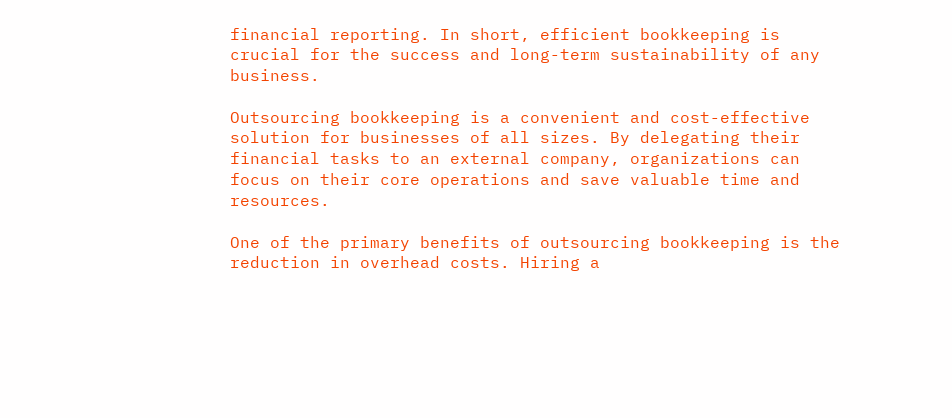financial reporting. In short, efficient bookkeeping is crucial for the success and long-term sustainability of any business.

Outsourcing bookkeeping is a convenient and cost-effective solution for businesses of all sizes. By delegating their financial tasks to an external company, organizations can focus on their core operations and save valuable time and resources.

One of the primary benefits of outsourcing bookkeeping is the reduction in overhead costs. Hiring a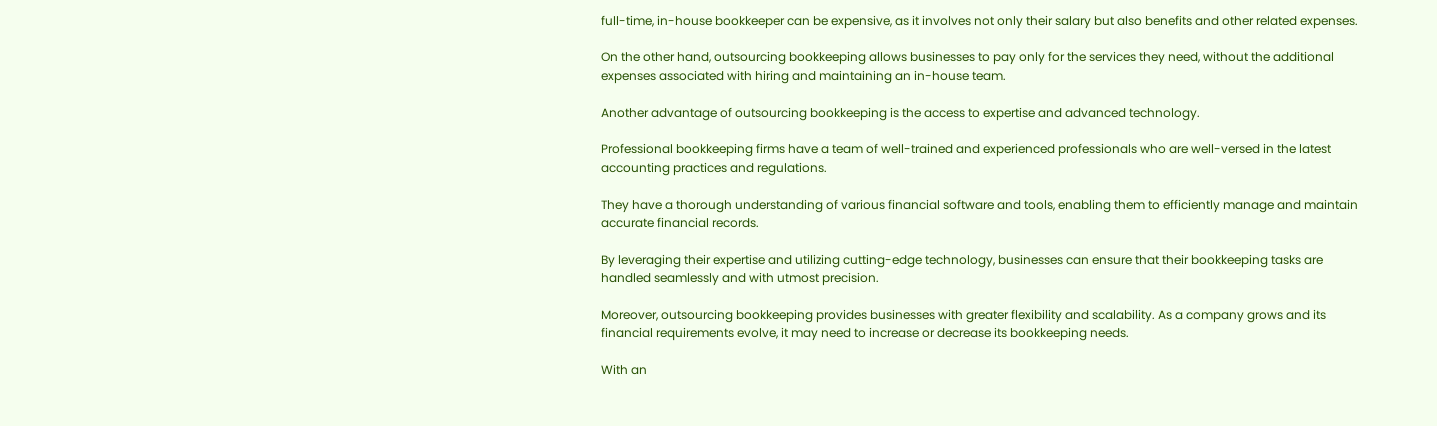full-time, in-house bookkeeper can be expensive, as it involves not only their salary but also benefits and other related expenses.

On the other hand, outsourcing bookkeeping allows businesses to pay only for the services they need, without the additional expenses associated with hiring and maintaining an in-house team.

Another advantage of outsourcing bookkeeping is the access to expertise and advanced technology.

Professional bookkeeping firms have a team of well-trained and experienced professionals who are well-versed in the latest accounting practices and regulations.

They have a thorough understanding of various financial software and tools, enabling them to efficiently manage and maintain accurate financial records.

By leveraging their expertise and utilizing cutting-edge technology, businesses can ensure that their bookkeeping tasks are handled seamlessly and with utmost precision.

Moreover, outsourcing bookkeeping provides businesses with greater flexibility and scalability. As a company grows and its financial requirements evolve, it may need to increase or decrease its bookkeeping needs.

With an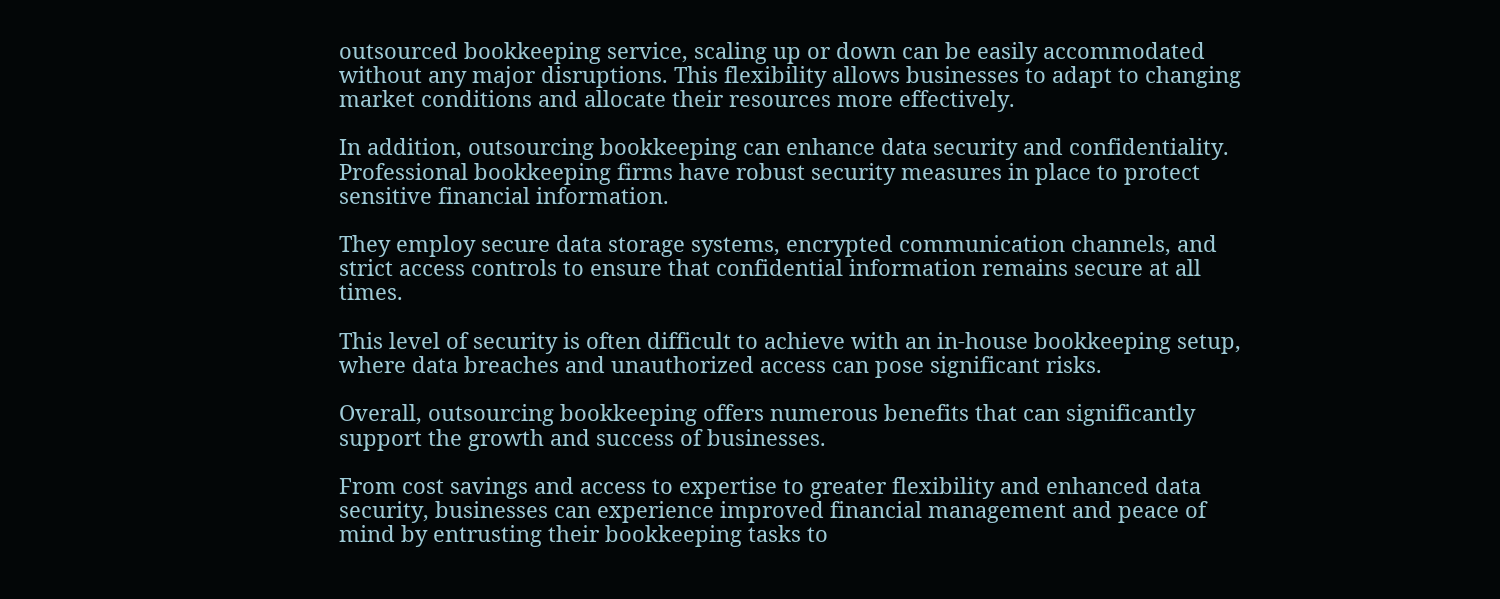outsourced bookkeeping service, scaling up or down can be easily accommodated without any major disruptions. This flexibility allows businesses to adapt to changing market conditions and allocate their resources more effectively.

In addition, outsourcing bookkeeping can enhance data security and confidentiality. Professional bookkeeping firms have robust security measures in place to protect sensitive financial information.

They employ secure data storage systems, encrypted communication channels, and strict access controls to ensure that confidential information remains secure at all times.

This level of security is often difficult to achieve with an in-house bookkeeping setup, where data breaches and unauthorized access can pose significant risks.

Overall, outsourcing bookkeeping offers numerous benefits that can significantly support the growth and success of businesses.

From cost savings and access to expertise to greater flexibility and enhanced data security, businesses can experience improved financial management and peace of mind by entrusting their bookkeeping tasks to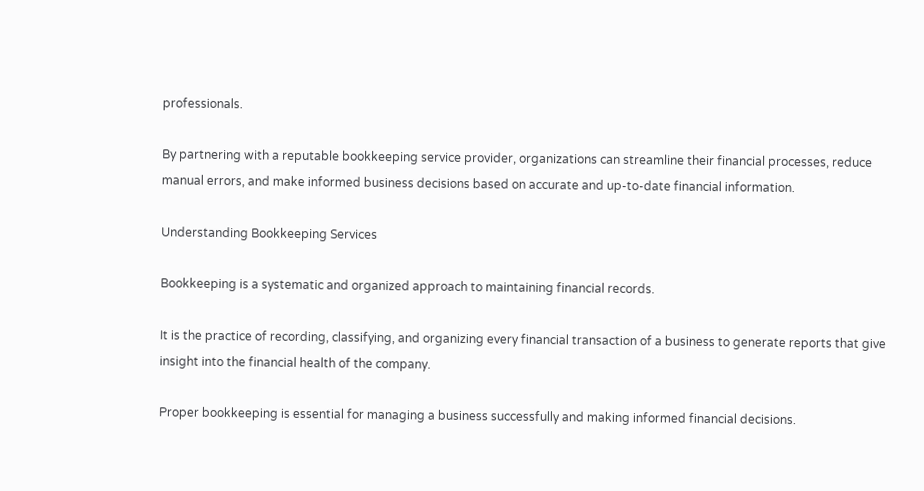professionals.

By partnering with a reputable bookkeeping service provider, organizations can streamline their financial processes, reduce manual errors, and make informed business decisions based on accurate and up-to-date financial information.

Understanding Bookkeeping Services

Bookkeeping is a systematic and organized approach to maintaining financial records.

It is the practice of recording, classifying, and organizing every financial transaction of a business to generate reports that give insight into the financial health of the company.

Proper bookkeeping is essential for managing a business successfully and making informed financial decisions.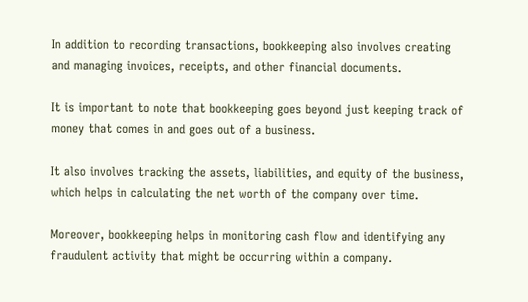In addition to recording transactions, bookkeeping also involves creating and managing invoices, receipts, and other financial documents.

It is important to note that bookkeeping goes beyond just keeping track of money that comes in and goes out of a business.

It also involves tracking the assets, liabilities, and equity of the business, which helps in calculating the net worth of the company over time.

Moreover, bookkeeping helps in monitoring cash flow and identifying any fraudulent activity that might be occurring within a company.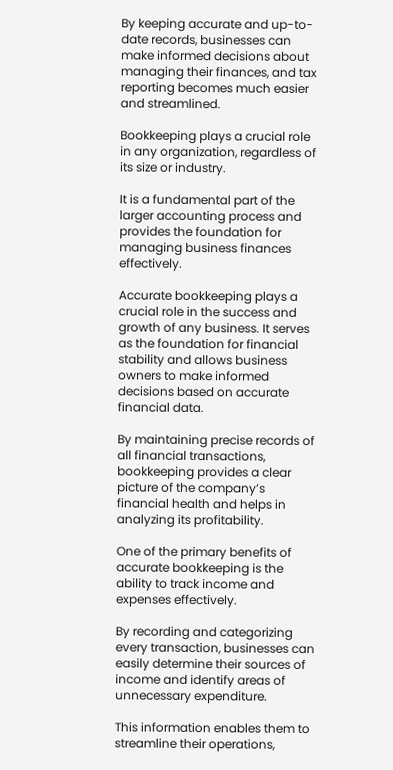By keeping accurate and up-to-date records, businesses can make informed decisions about managing their finances, and tax reporting becomes much easier and streamlined.

Bookkeeping plays a crucial role in any organization, regardless of its size or industry.

It is a fundamental part of the larger accounting process and provides the foundation for managing business finances effectively.

Accurate bookkeeping plays a crucial role in the success and growth of any business. It serves as the foundation for financial stability and allows business owners to make informed decisions based on accurate financial data.

By maintaining precise records of all financial transactions, bookkeeping provides a clear picture of the company’s financial health and helps in analyzing its profitability.

One of the primary benefits of accurate bookkeeping is the ability to track income and expenses effectively.

By recording and categorizing every transaction, businesses can easily determine their sources of income and identify areas of unnecessary expenditure.

This information enables them to streamline their operations,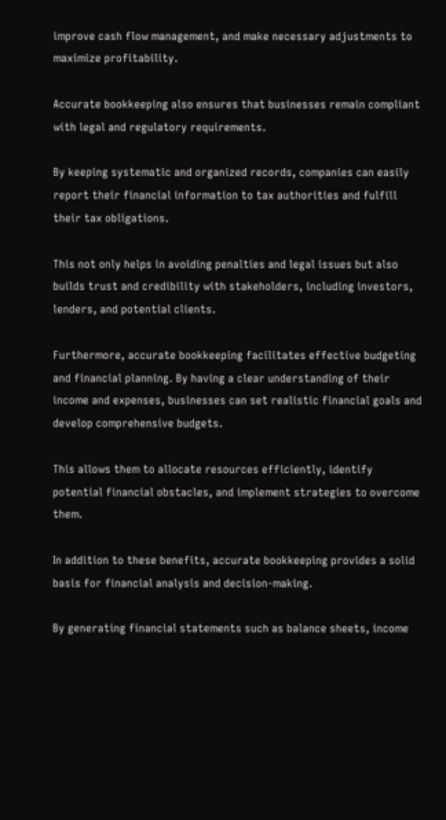improve cash flow management, and make necessary adjustments to maximize profitability.

Accurate bookkeeping also ensures that businesses remain compliant with legal and regulatory requirements.

By keeping systematic and organized records, companies can easily report their financial information to tax authorities and fulfill their tax obligations.

This not only helps in avoiding penalties and legal issues but also builds trust and credibility with stakeholders, including investors, lenders, and potential clients.

Furthermore, accurate bookkeeping facilitates effective budgeting and financial planning. By having a clear understanding of their income and expenses, businesses can set realistic financial goals and develop comprehensive budgets.

This allows them to allocate resources efficiently, identify potential financial obstacles, and implement strategies to overcome them.

In addition to these benefits, accurate bookkeeping provides a solid basis for financial analysis and decision-making.

By generating financial statements such as balance sheets, income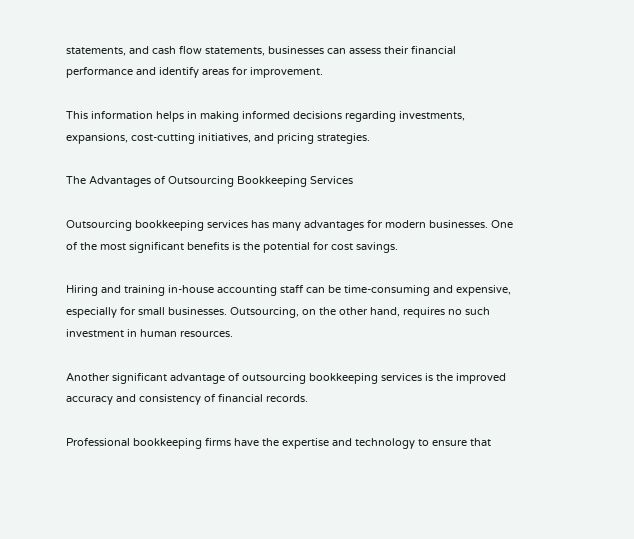statements, and cash flow statements, businesses can assess their financial performance and identify areas for improvement.

This information helps in making informed decisions regarding investments, expansions, cost-cutting initiatives, and pricing strategies.

The Advantages of Outsourcing Bookkeeping Services

Outsourcing bookkeeping services has many advantages for modern businesses. One of the most significant benefits is the potential for cost savings.

Hiring and training in-house accounting staff can be time-consuming and expensive, especially for small businesses. Outsourcing, on the other hand, requires no such investment in human resources.

Another significant advantage of outsourcing bookkeeping services is the improved accuracy and consistency of financial records.

Professional bookkeeping firms have the expertise and technology to ensure that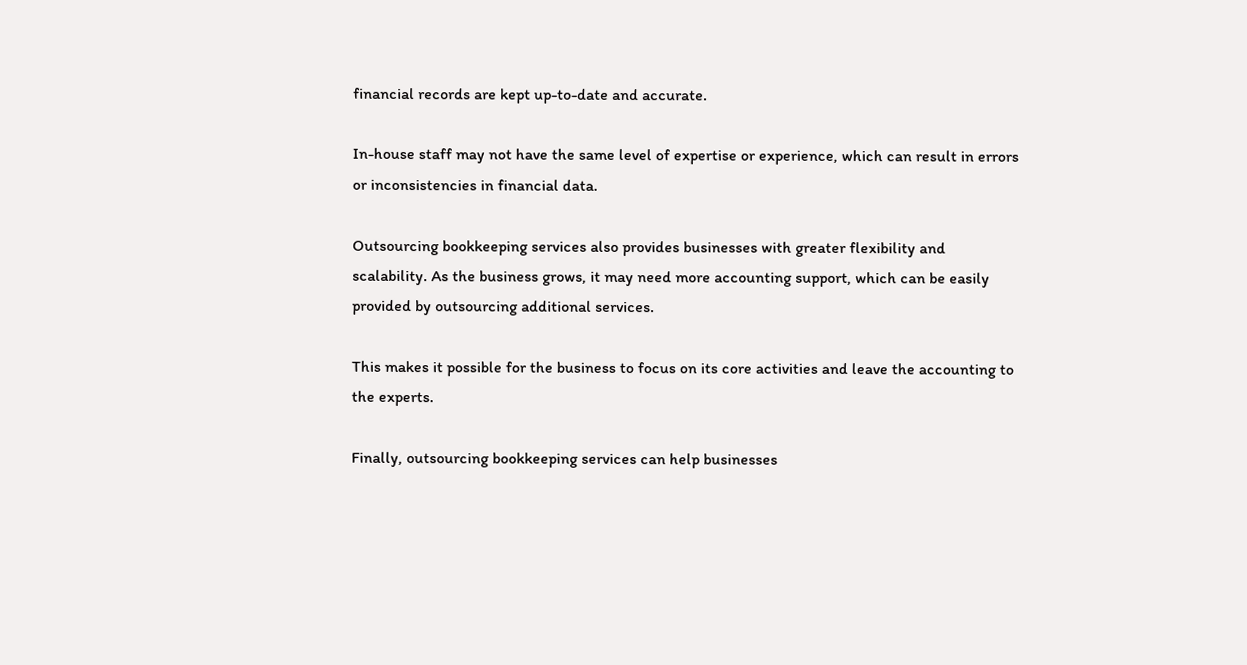financial records are kept up-to-date and accurate.

In-house staff may not have the same level of expertise or experience, which can result in errors or inconsistencies in financial data.

Outsourcing bookkeeping services also provides businesses with greater flexibility and scalability. As the business grows, it may need more accounting support, which can be easily provided by outsourcing additional services.

This makes it possible for the business to focus on its core activities and leave the accounting to the experts.

Finally, outsourcing bookkeeping services can help businesses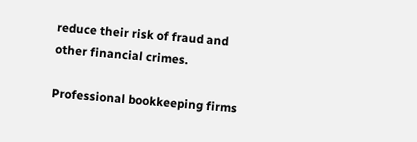reduce their risk of fraud and other financial crimes.

Professional bookkeeping firms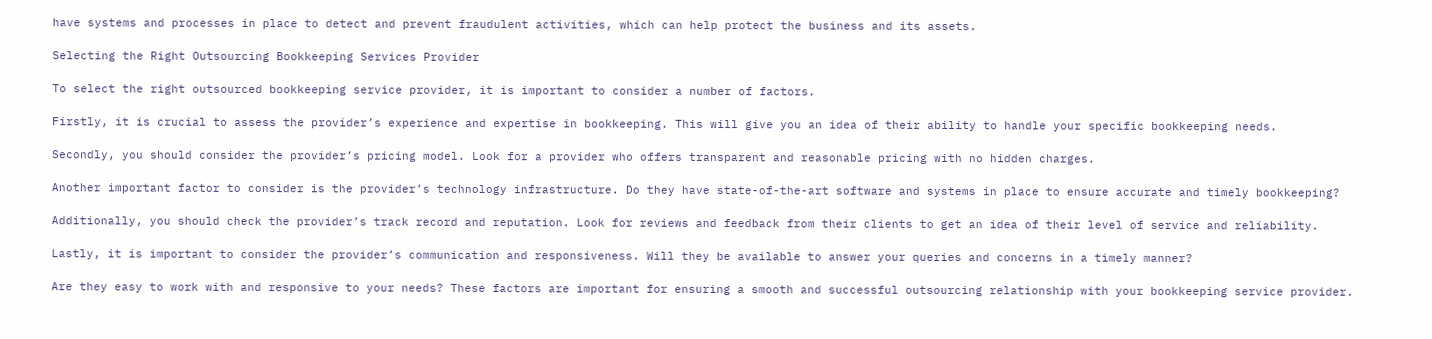have systems and processes in place to detect and prevent fraudulent activities, which can help protect the business and its assets.

Selecting the Right Outsourcing Bookkeeping Services Provider

To select the right outsourced bookkeeping service provider, it is important to consider a number of factors.

Firstly, it is crucial to assess the provider’s experience and expertise in bookkeeping. This will give you an idea of their ability to handle your specific bookkeeping needs.

Secondly, you should consider the provider’s pricing model. Look for a provider who offers transparent and reasonable pricing with no hidden charges.

Another important factor to consider is the provider’s technology infrastructure. Do they have state-of-the-art software and systems in place to ensure accurate and timely bookkeeping?

Additionally, you should check the provider’s track record and reputation. Look for reviews and feedback from their clients to get an idea of their level of service and reliability.

Lastly, it is important to consider the provider’s communication and responsiveness. Will they be available to answer your queries and concerns in a timely manner?

Are they easy to work with and responsive to your needs? These factors are important for ensuring a smooth and successful outsourcing relationship with your bookkeeping service provider.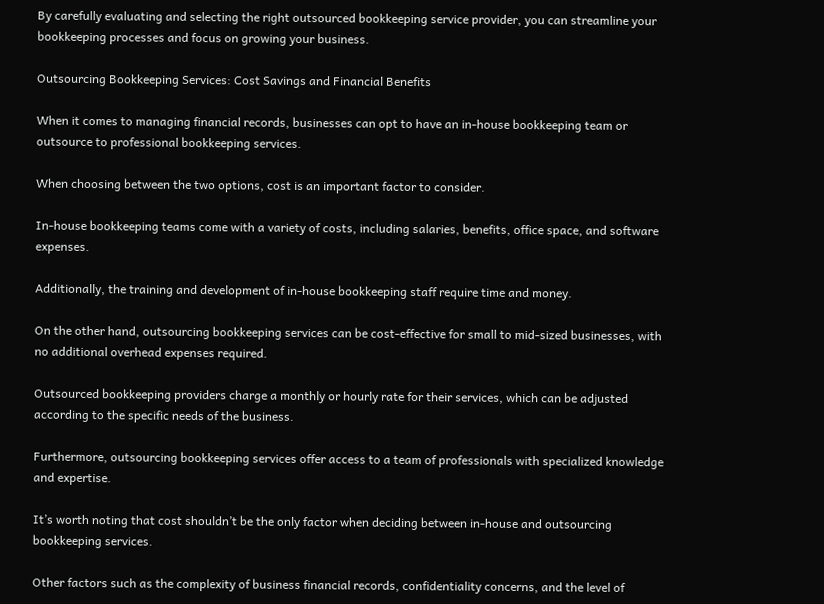By carefully evaluating and selecting the right outsourced bookkeeping service provider, you can streamline your bookkeeping processes and focus on growing your business.

Outsourcing Bookkeeping Services: Cost Savings and Financial Benefits

When it comes to managing financial records, businesses can opt to have an in-house bookkeeping team or outsource to professional bookkeeping services.

When choosing between the two options, cost is an important factor to consider.

In-house bookkeeping teams come with a variety of costs, including salaries, benefits, office space, and software expenses.

Additionally, the training and development of in-house bookkeeping staff require time and money.

On the other hand, outsourcing bookkeeping services can be cost-effective for small to mid-sized businesses, with no additional overhead expenses required.

Outsourced bookkeeping providers charge a monthly or hourly rate for their services, which can be adjusted according to the specific needs of the business.

Furthermore, outsourcing bookkeeping services offer access to a team of professionals with specialized knowledge and expertise.

It’s worth noting that cost shouldn’t be the only factor when deciding between in-house and outsourcing bookkeeping services.

Other factors such as the complexity of business financial records, confidentiality concerns, and the level of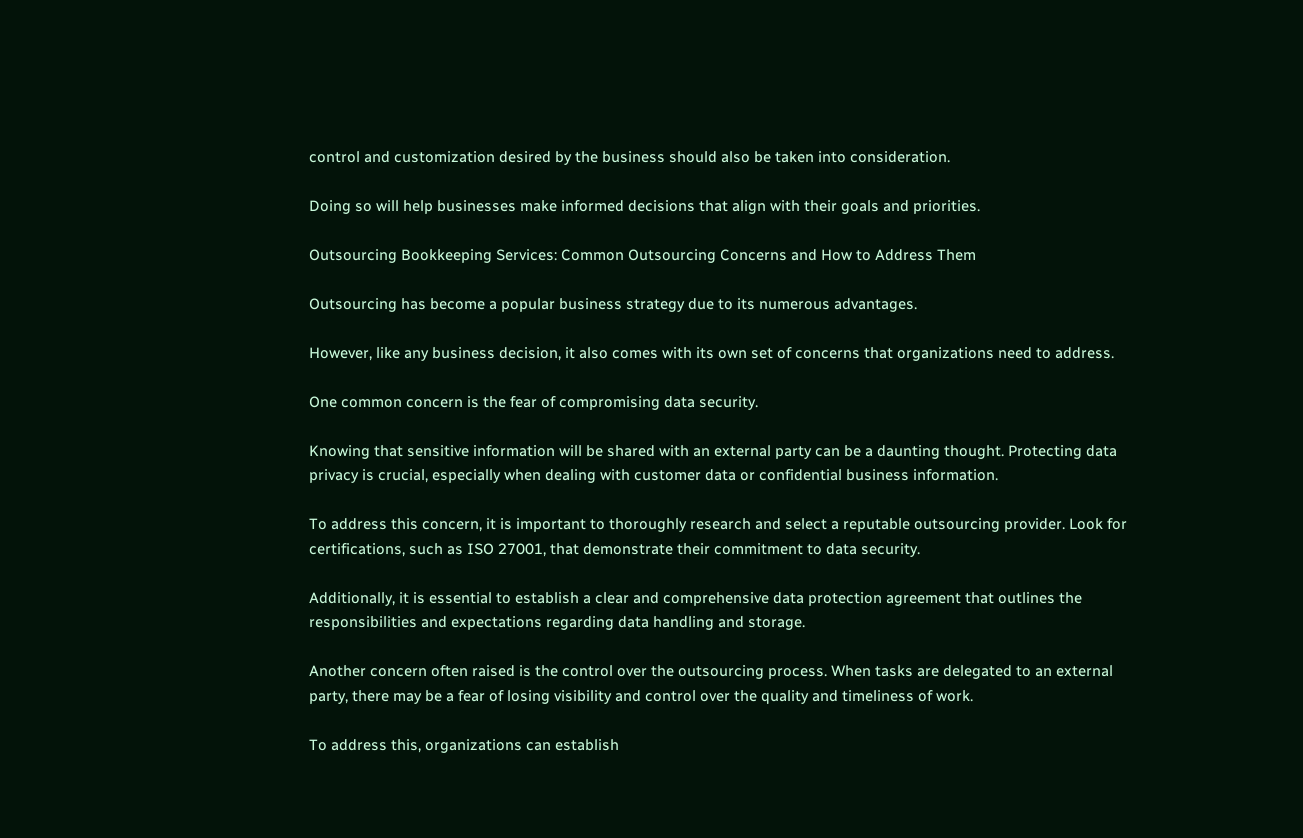control and customization desired by the business should also be taken into consideration.

Doing so will help businesses make informed decisions that align with their goals and priorities.

Outsourcing Bookkeeping Services: Common Outsourcing Concerns and How to Address Them

Outsourcing has become a popular business strategy due to its numerous advantages.

However, like any business decision, it also comes with its own set of concerns that organizations need to address.

One common concern is the fear of compromising data security.

Knowing that sensitive information will be shared with an external party can be a daunting thought. Protecting data privacy is crucial, especially when dealing with customer data or confidential business information.

To address this concern, it is important to thoroughly research and select a reputable outsourcing provider. Look for certifications, such as ISO 27001, that demonstrate their commitment to data security.

Additionally, it is essential to establish a clear and comprehensive data protection agreement that outlines the responsibilities and expectations regarding data handling and storage.

Another concern often raised is the control over the outsourcing process. When tasks are delegated to an external party, there may be a fear of losing visibility and control over the quality and timeliness of work.

To address this, organizations can establish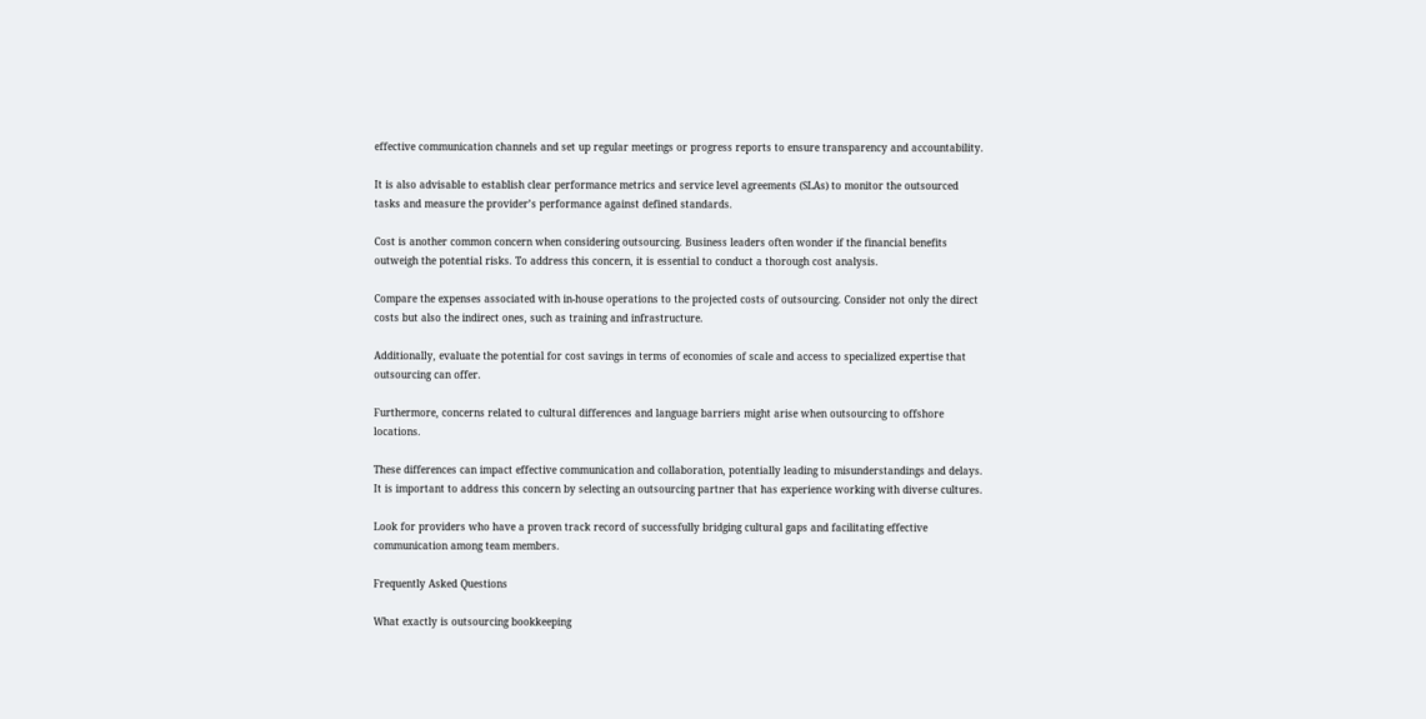effective communication channels and set up regular meetings or progress reports to ensure transparency and accountability.

It is also advisable to establish clear performance metrics and service level agreements (SLAs) to monitor the outsourced tasks and measure the provider’s performance against defined standards.

Cost is another common concern when considering outsourcing. Business leaders often wonder if the financial benefits outweigh the potential risks. To address this concern, it is essential to conduct a thorough cost analysis.

Compare the expenses associated with in-house operations to the projected costs of outsourcing. Consider not only the direct costs but also the indirect ones, such as training and infrastructure.

Additionally, evaluate the potential for cost savings in terms of economies of scale and access to specialized expertise that outsourcing can offer.

Furthermore, concerns related to cultural differences and language barriers might arise when outsourcing to offshore locations.

These differences can impact effective communication and collaboration, potentially leading to misunderstandings and delays. It is important to address this concern by selecting an outsourcing partner that has experience working with diverse cultures.

Look for providers who have a proven track record of successfully bridging cultural gaps and facilitating effective communication among team members.

Frequently Asked Questions

What exactly is outsourcing bookkeeping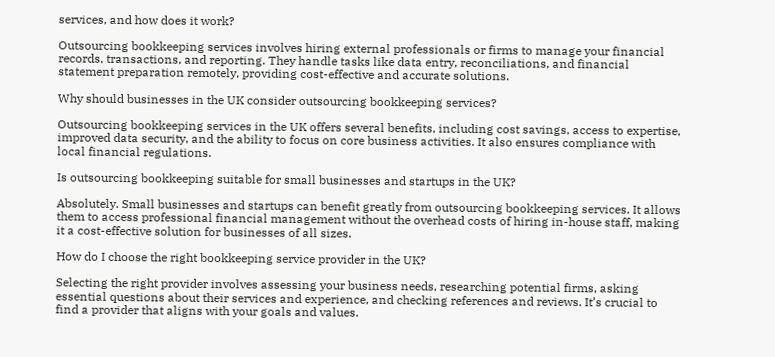services, and how does it work?

Outsourcing bookkeeping services involves hiring external professionals or firms to manage your financial records, transactions, and reporting. They handle tasks like data entry, reconciliations, and financial statement preparation remotely, providing cost-effective and accurate solutions.

Why should businesses in the UK consider outsourcing bookkeeping services?

Outsourcing bookkeeping services in the UK offers several benefits, including cost savings, access to expertise, improved data security, and the ability to focus on core business activities. It also ensures compliance with local financial regulations.

Is outsourcing bookkeeping suitable for small businesses and startups in the UK?

Absolutely. Small businesses and startups can benefit greatly from outsourcing bookkeeping services. It allows them to access professional financial management without the overhead costs of hiring in-house staff, making it a cost-effective solution for businesses of all sizes.

How do I choose the right bookkeeping service provider in the UK?

Selecting the right provider involves assessing your business needs, researching potential firms, asking essential questions about their services and experience, and checking references and reviews. It’s crucial to find a provider that aligns with your goals and values.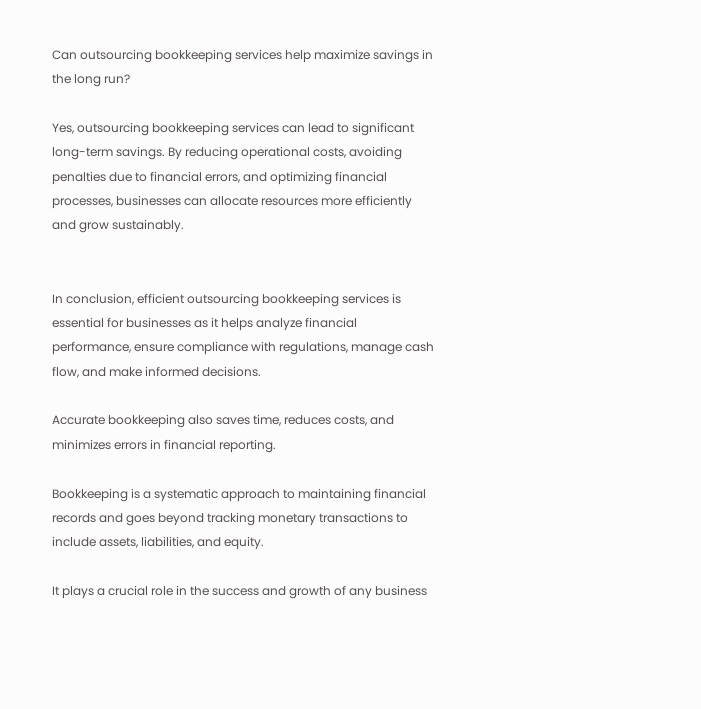Can outsourcing bookkeeping services help maximize savings in the long run?

Yes, outsourcing bookkeeping services can lead to significant long-term savings. By reducing operational costs, avoiding penalties due to financial errors, and optimizing financial processes, businesses can allocate resources more efficiently and grow sustainably.


In conclusion, efficient outsourcing bookkeeping services is essential for businesses as it helps analyze financial performance, ensure compliance with regulations, manage cash flow, and make informed decisions.

Accurate bookkeeping also saves time, reduces costs, and minimizes errors in financial reporting.

Bookkeeping is a systematic approach to maintaining financial records and goes beyond tracking monetary transactions to include assets, liabilities, and equity.

It plays a crucial role in the success and growth of any business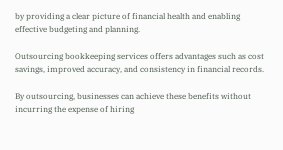by providing a clear picture of financial health and enabling effective budgeting and planning.

Outsourcing bookkeeping services offers advantages such as cost savings, improved accuracy, and consistency in financial records.

By outsourcing, businesses can achieve these benefits without incurring the expense of hiring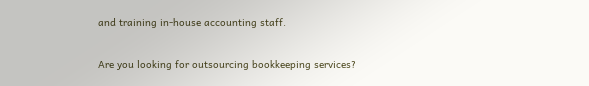and training in-house accounting staff.

Are you looking for outsourcing bookkeeping services?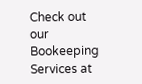Check out our Bookeeping Services at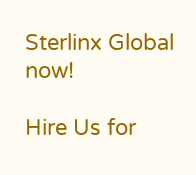Sterlinx Global now!

Hire Us for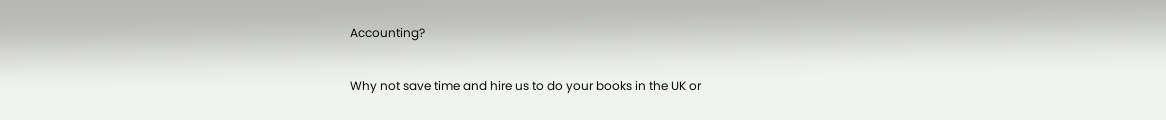Accounting?

Why not save time and hire us to do your books in the UK or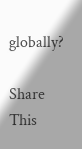globally?

Share This